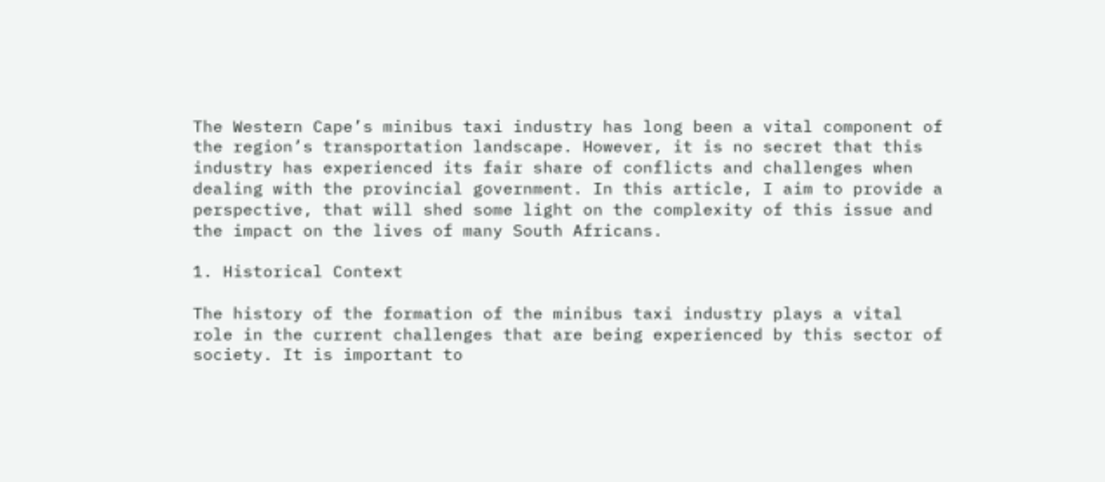The Western Cape’s minibus taxi industry has long been a vital component of the region’s transportation landscape. However, it is no secret that this industry has experienced its fair share of conflicts and challenges when dealing with the provincial government. In this article, I aim to provide a perspective, that will shed some light on the complexity of this issue and the impact on the lives of many South Africans.

1. Historical Context

The history of the formation of the minibus taxi industry plays a vital role in the current challenges that are being experienced by this sector of society. It is important to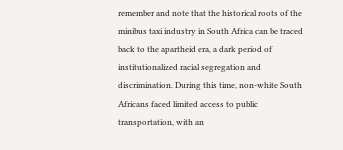remember and note that the historical roots of the minibus taxi industry in South Africa can be traced back to the apartheid era, a dark period of institutionalized racial segregation and discrimination. During this time, non-white South Africans faced limited access to public transportation, with an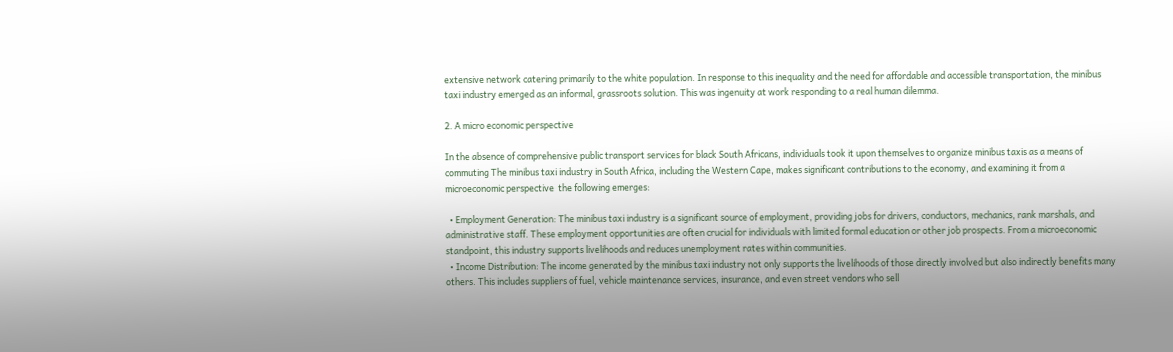extensive network catering primarily to the white population. In response to this inequality and the need for affordable and accessible transportation, the minibus taxi industry emerged as an informal, grassroots solution. This was ingenuity at work responding to a real human dilemma.

2. A micro economic perspective

In the absence of comprehensive public transport services for black South Africans, individuals took it upon themselves to organize minibus taxis as a means of commuting The minibus taxi industry in South Africa, including the Western Cape, makes significant contributions to the economy, and examining it from a microeconomic perspective  the following emerges:

  • Employment Generation: The minibus taxi industry is a significant source of employment, providing jobs for drivers, conductors, mechanics, rank marshals, and administrative staff. These employment opportunities are often crucial for individuals with limited formal education or other job prospects. From a microeconomic standpoint, this industry supports livelihoods and reduces unemployment rates within communities.
  • Income Distribution: The income generated by the minibus taxi industry not only supports the livelihoods of those directly involved but also indirectly benefits many others. This includes suppliers of fuel, vehicle maintenance services, insurance, and even street vendors who sell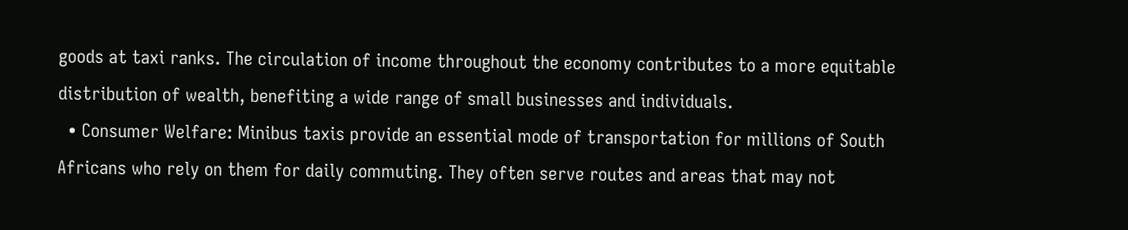goods at taxi ranks. The circulation of income throughout the economy contributes to a more equitable distribution of wealth, benefiting a wide range of small businesses and individuals.
  • Consumer Welfare: Minibus taxis provide an essential mode of transportation for millions of South Africans who rely on them for daily commuting. They often serve routes and areas that may not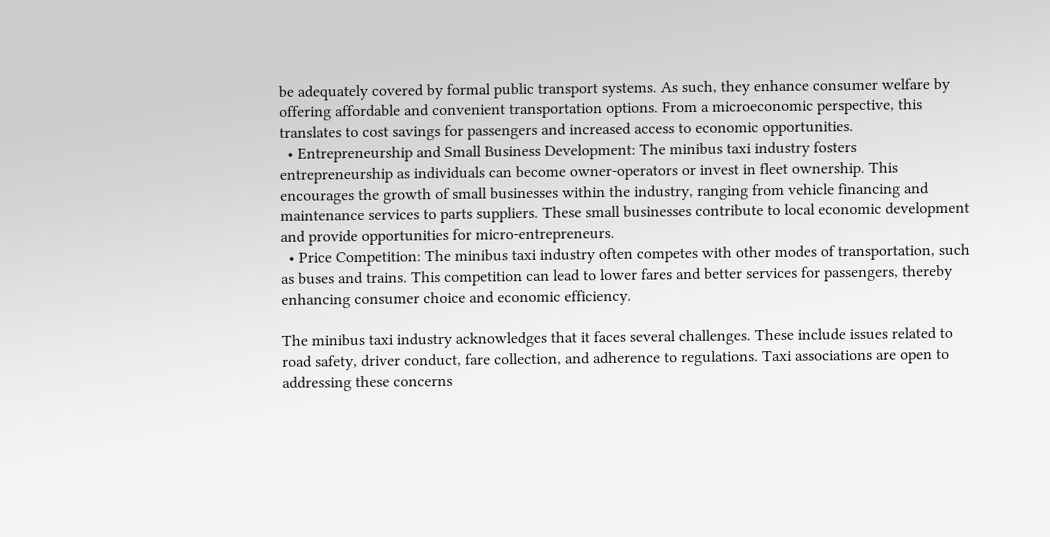be adequately covered by formal public transport systems. As such, they enhance consumer welfare by offering affordable and convenient transportation options. From a microeconomic perspective, this translates to cost savings for passengers and increased access to economic opportunities.
  • Entrepreneurship and Small Business Development: The minibus taxi industry fosters entrepreneurship as individuals can become owner-operators or invest in fleet ownership. This encourages the growth of small businesses within the industry, ranging from vehicle financing and maintenance services to parts suppliers. These small businesses contribute to local economic development and provide opportunities for micro-entrepreneurs.
  • Price Competition: The minibus taxi industry often competes with other modes of transportation, such as buses and trains. This competition can lead to lower fares and better services for passengers, thereby enhancing consumer choice and economic efficiency.

The minibus taxi industry acknowledges that it faces several challenges. These include issues related to road safety, driver conduct, fare collection, and adherence to regulations. Taxi associations are open to addressing these concerns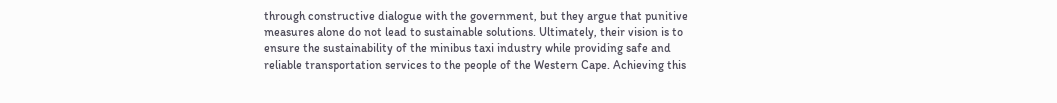through constructive dialogue with the government, but they argue that punitive measures alone do not lead to sustainable solutions. Ultimately, their vision is to ensure the sustainability of the minibus taxi industry while providing safe and reliable transportation services to the people of the Western Cape. Achieving this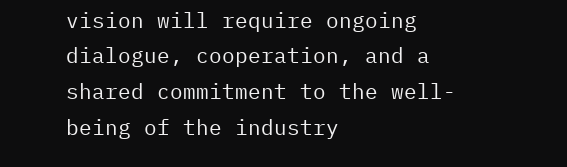vision will require ongoing dialogue, cooperation, and a shared commitment to the well-being of the industry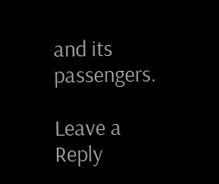and its passengers.

Leave a Reply